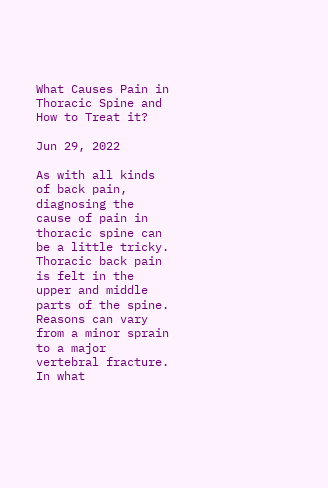What Causes Pain in Thoracic Spine and How to Treat it?

Jun 29, 2022

As with all kinds of back pain, diagnosing the cause of pain in thoracic spine can be a little tricky. Thoracic back pain is felt in the upper and middle parts of the spine. Reasons can vary from a minor sprain to a major vertebral fracture. In what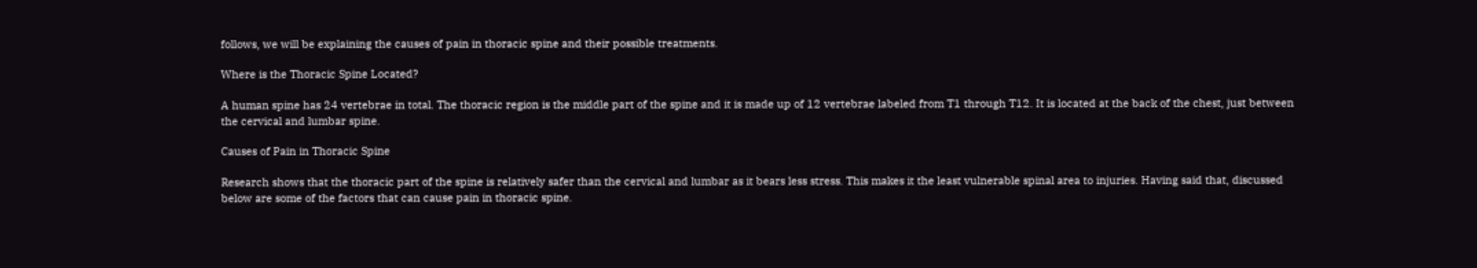follows, we will be explaining the causes of pain in thoracic spine and their possible treatments.

Where is the Thoracic Spine Located?

A human spine has 24 vertebrae in total. The thoracic region is the middle part of the spine and it is made up of 12 vertebrae labeled from T1 through T12. It is located at the back of the chest, just between the cervical and lumbar spine.

Causes of Pain in Thoracic Spine

Research shows that the thoracic part of the spine is relatively safer than the cervical and lumbar as it bears less stress. This makes it the least vulnerable spinal area to injuries. Having said that, discussed below are some of the factors that can cause pain in thoracic spine.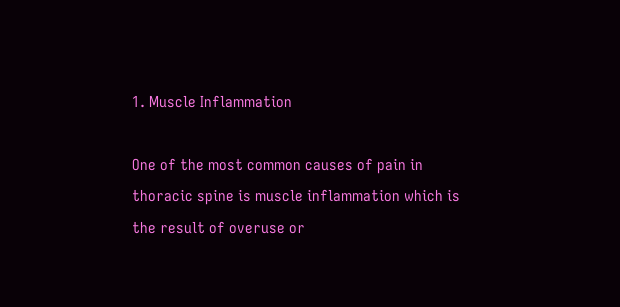1. Muscle Inflammation

One of the most common causes of pain in thoracic spine is muscle inflammation which is the result of overuse or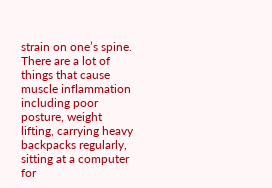strain on one’s spine. There are a lot of things that cause muscle inflammation including poor posture, weight lifting, carrying heavy backpacks regularly, sitting at a computer for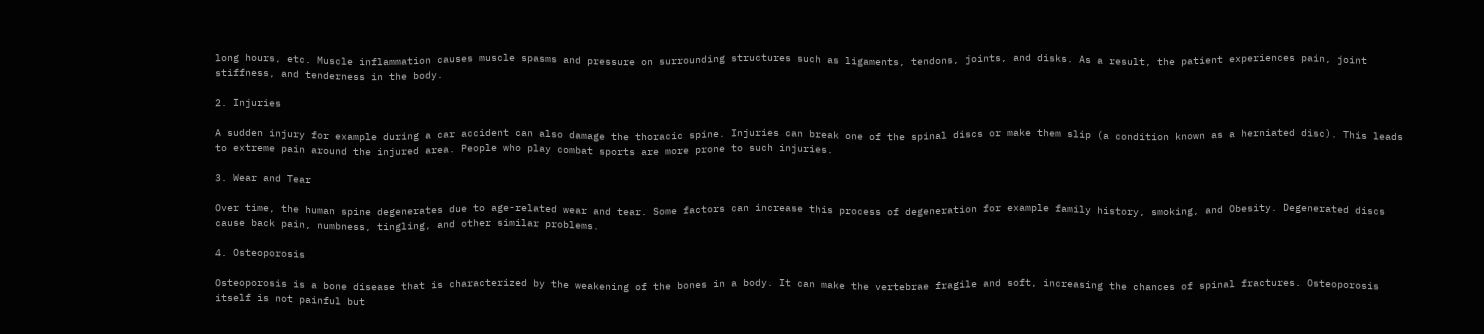long hours, etc. Muscle inflammation causes muscle spasms and pressure on surrounding structures such as ligaments, tendons, joints, and disks. As a result, the patient experiences pain, joint stiffness, and tenderness in the body.

2. Injuries

A sudden injury for example during a car accident can also damage the thoracic spine. Injuries can break one of the spinal discs or make them slip (a condition known as a herniated disc). This leads to extreme pain around the injured area. People who play combat sports are more prone to such injuries.

3. Wear and Tear

Over time, the human spine degenerates due to age-related wear and tear. Some factors can increase this process of degeneration for example family history, smoking, and Obesity. Degenerated discs cause back pain, numbness, tingling, and other similar problems.

4. Osteoporosis

Osteoporosis is a bone disease that is characterized by the weakening of the bones in a body. It can make the vertebrae fragile and soft, increasing the chances of spinal fractures. Osteoporosis itself is not painful but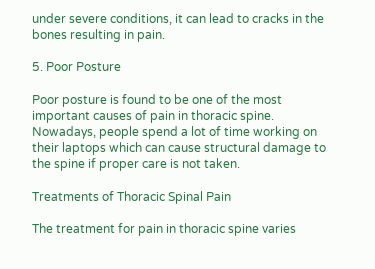under severe conditions, it can lead to cracks in the bones resulting in pain.

5. Poor Posture

Poor posture is found to be one of the most important causes of pain in thoracic spine. Nowadays, people spend a lot of time working on their laptops which can cause structural damage to the spine if proper care is not taken.

Treatments of Thoracic Spinal Pain

The treatment for pain in thoracic spine varies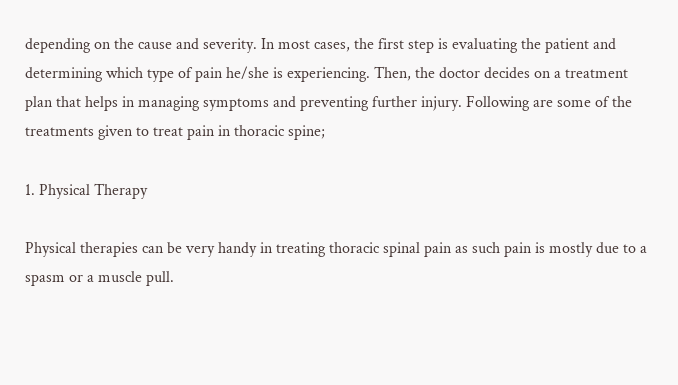depending on the cause and severity. In most cases, the first step is evaluating the patient and determining which type of pain he/she is experiencing. Then, the doctor decides on a treatment plan that helps in managing symptoms and preventing further injury. Following are some of the treatments given to treat pain in thoracic spine;

1. Physical Therapy

Physical therapies can be very handy in treating thoracic spinal pain as such pain is mostly due to a spasm or a muscle pull.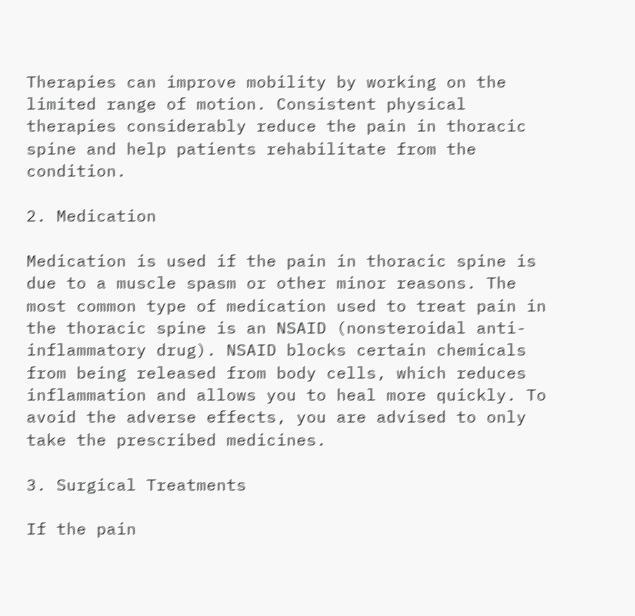Therapies can improve mobility by working on the limited range of motion. Consistent physical therapies considerably reduce the pain in thoracic spine and help patients rehabilitate from the condition.

2. Medication

Medication is used if the pain in thoracic spine is due to a muscle spasm or other minor reasons. The most common type of medication used to treat pain in the thoracic spine is an NSAID (nonsteroidal anti-inflammatory drug). NSAID blocks certain chemicals from being released from body cells, which reduces inflammation and allows you to heal more quickly. To avoid the adverse effects, you are advised to only take the prescribed medicines.

3. Surgical Treatments

If the pain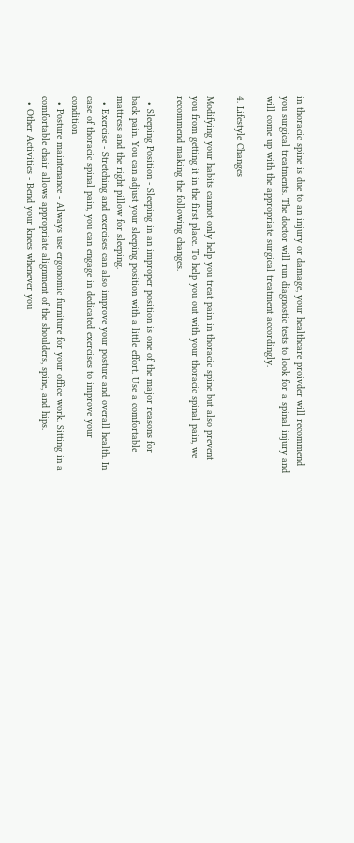in thoracic spine is due to an injury or damage, your healthcare proivder will recommend you surgical treatments. The doctor will run diagnostic tests to look for a spinal injury and will come up with the appropriate surgical treatment accordingly.

4. Lifestyle Changes

Modifying your habits cannot only help you treat pain in thoracic spine but also prevent you from getting it in the first place. To help you out with your thoracic spinal pain, we recommend making the following changes.

  • Sleeping Position - Sleeping in an improper position is one of the major reasons for back pain. You can adjust your sleeping position with a little effort. Use a comfortable mattress and the right pillow for sleeping.
  • Exercise - Stretching and exercises can also improve your posture and overall health. In case of thoracic spinal pain, you can engage in dedicated exercises to improve your condition
  • Posture maintenance - Always use ergonomic furniture for your office work. Sitting in a comfortable chair allows appropriate alignment of the shoulders, spine, and hips.
  • Other Activities - Bend your knees whenever you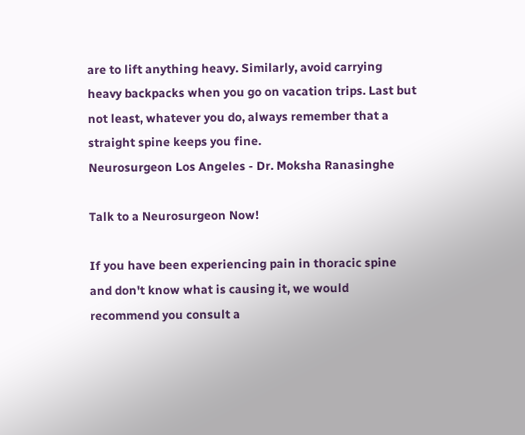are to lift anything heavy. Similarly, avoid carrying heavy backpacks when you go on vacation trips. Last but not least, whatever you do, always remember that a straight spine keeps you fine.
Neurosurgeon Los Angeles - Dr. Moksha Ranasinghe

Talk to a Neurosurgeon Now!

If you have been experiencing pain in thoracic spine and don't know what is causing it, we would recommend you consult a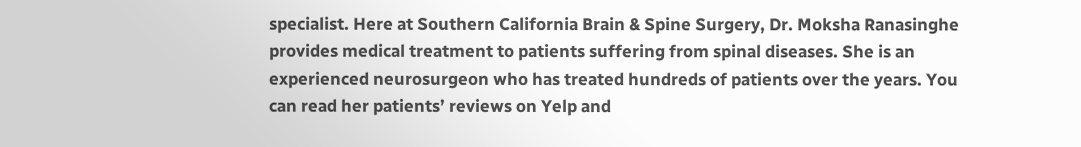specialist. Here at Southern California Brain & Spine Surgery, Dr. Moksha Ranasinghe provides medical treatment to patients suffering from spinal diseases. She is an experienced neurosurgeon who has treated hundreds of patients over the years. You can read her patients’ reviews on Yelp and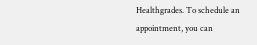Healthgrades. To schedule an appointment, you can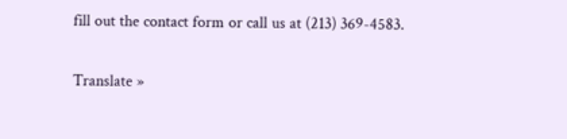fill out the contact form or call us at (213) 369-4583.

Translate »